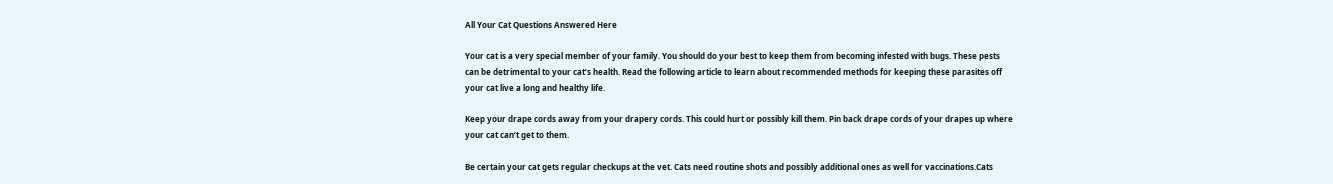All Your Cat Questions Answered Here

Your cat is a very special member of your family. You should do your best to keep them from becoming infested with bugs. These pests can be detrimental to your cat’s health. Read the following article to learn about recommended methods for keeping these parasites off your cat live a long and healthy life.

Keep your drape cords away from your drapery cords. This could hurt or possibly kill them. Pin back drape cords of your drapes up where your cat can’t get to them.

Be certain your cat gets regular checkups at the vet. Cats need routine shots and possibly additional ones as well for vaccinations.Cats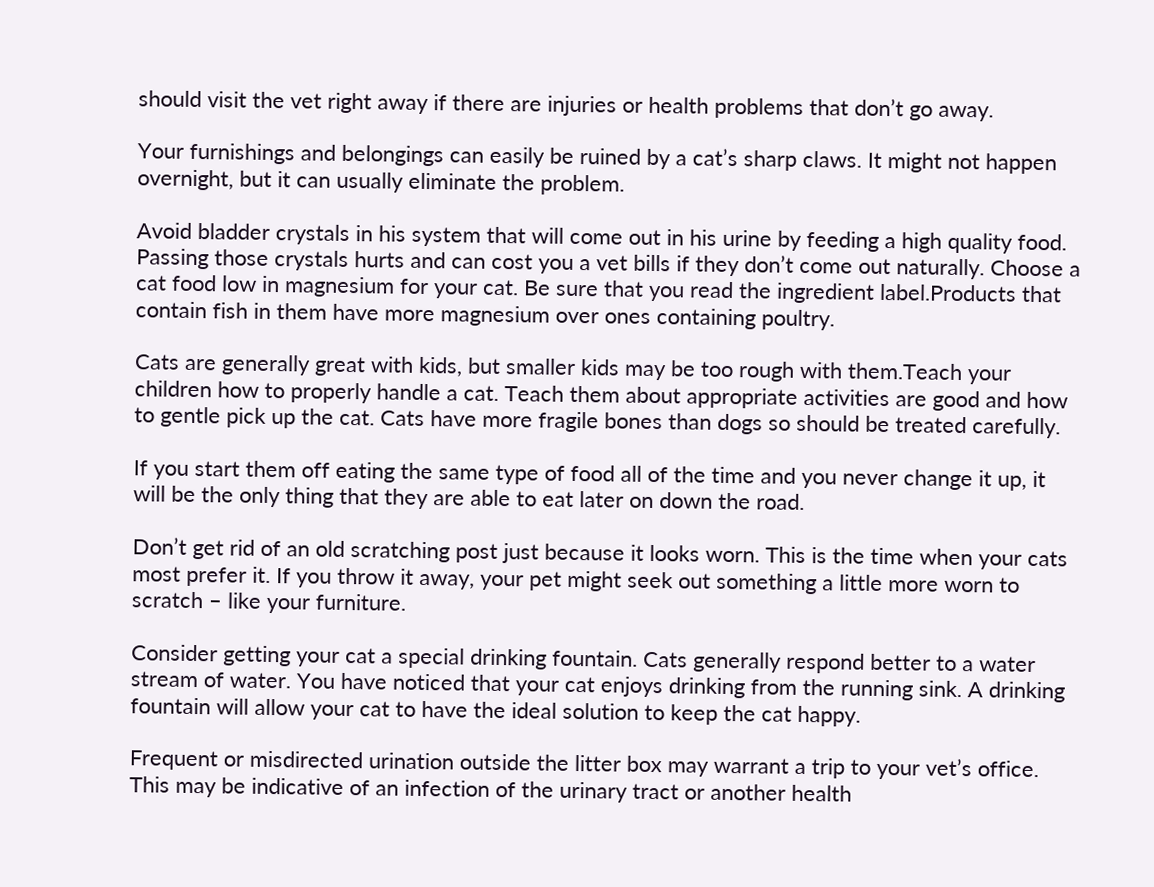should visit the vet right away if there are injuries or health problems that don’t go away.

Your furnishings and belongings can easily be ruined by a cat’s sharp claws. It might not happen overnight, but it can usually eliminate the problem.

Avoid bladder crystals in his system that will come out in his urine by feeding a high quality food. Passing those crystals hurts and can cost you a vet bills if they don’t come out naturally. Choose a cat food low in magnesium for your cat. Be sure that you read the ingredient label.Products that contain fish in them have more magnesium over ones containing poultry.

Cats are generally great with kids, but smaller kids may be too rough with them.Teach your children how to properly handle a cat. Teach them about appropriate activities are good and how to gentle pick up the cat. Cats have more fragile bones than dogs so should be treated carefully.

If you start them off eating the same type of food all of the time and you never change it up, it will be the only thing that they are able to eat later on down the road.

Don’t get rid of an old scratching post just because it looks worn. This is the time when your cats most prefer it. If you throw it away, your pet might seek out something a little more worn to scratch – like your furniture.

Consider getting your cat a special drinking fountain. Cats generally respond better to a water stream of water. You have noticed that your cat enjoys drinking from the running sink. A drinking fountain will allow your cat to have the ideal solution to keep the cat happy.

Frequent or misdirected urination outside the litter box may warrant a trip to your vet’s office. This may be indicative of an infection of the urinary tract or another health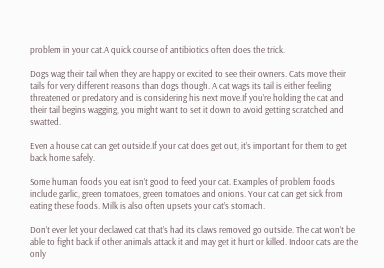problem in your cat.A quick course of antibiotics often does the trick.

Dogs wag their tail when they are happy or excited to see their owners. Cats move their tails for very different reasons than dogs though. A cat wags its tail is either feeling threatened or predatory and is considering his next move.If you’re holding the cat and their tail begins wagging, you might want to set it down to avoid getting scratched and swatted.

Even a house cat can get outside.If your cat does get out, it’s important for them to get back home safely.

Some human foods you eat isn’t good to feed your cat. Examples of problem foods include garlic, green tomatoes, green tomatoes and onions. Your cat can get sick from eating these foods. Milk is also often upsets your cat’s stomach.

Don’t ever let your declawed cat that’s had its claws removed go outside. The cat won’t be able to fight back if other animals attack it and may get it hurt or killed. Indoor cats are the only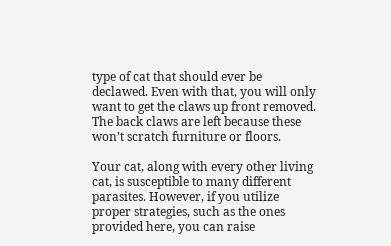type of cat that should ever be declawed. Even with that, you will only want to get the claws up front removed. The back claws are left because these won’t scratch furniture or floors.

Your cat, along with every other living cat, is susceptible to many different parasites. However, if you utilize proper strategies, such as the ones provided here, you can raise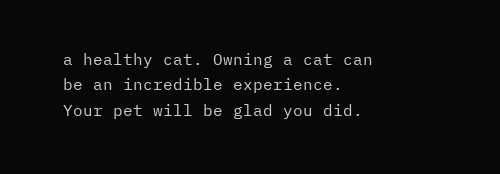a healthy cat. Owning a cat can be an incredible experience. Your pet will be glad you did.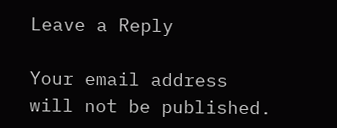Leave a Reply

Your email address will not be published.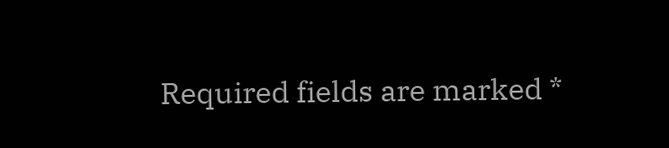Required fields are marked *